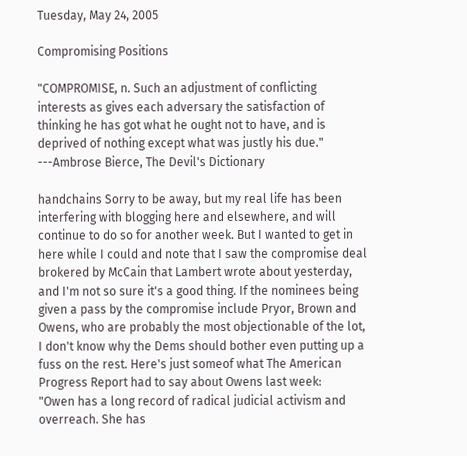Tuesday, May 24, 2005

Compromising Positions

"COMPROMISE, n. Such an adjustment of conflicting interests as gives each adversary the satisfaction of thinking he has got what he ought not to have, and is deprived of nothing except what was justly his due." ---Ambrose Bierce, The Devil's Dictionary

handchains Sorry to be away, but my real life has been interfering with blogging here and elsewhere, and will continue to do so for another week. But I wanted to get in here while I could and note that I saw the compromise deal brokered by McCain that Lambert wrote about yesterday, and I'm not so sure it's a good thing. If the nominees being given a pass by the compromise include Pryor, Brown and Owens, who are probably the most objectionable of the lot, I don't know why the Dems should bother even putting up a fuss on the rest. Here's just someof what The American Progress Report had to say about Owens last week:
"Owen has a long record of radical judicial activism and overreach. She has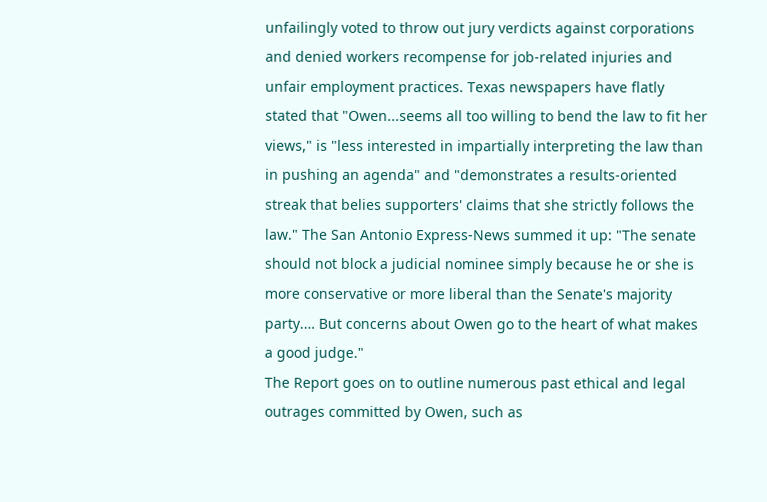unfailingly voted to throw out jury verdicts against corporations and denied workers recompense for job-related injuries and unfair employment practices. Texas newspapers have flatly stated that "Owen...seems all too willing to bend the law to fit her views," is "less interested in impartially interpreting the law than in pushing an agenda" and "demonstrates a results-oriented streak that belies supporters' claims that she strictly follows the law." The San Antonio Express-News summed it up: "The senate should not block a judicial nominee simply because he or she is more conservative or more liberal than the Senate's majority party.… But concerns about Owen go to the heart of what makes a good judge."
The Report goes on to outline numerous past ethical and legal outrages committed by Owen, such as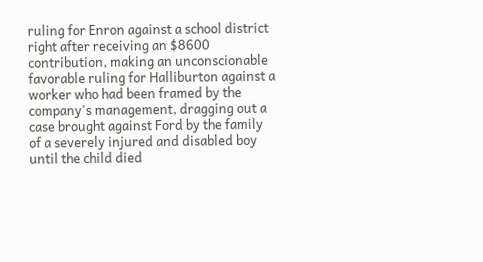ruling for Enron against a school district right after receiving an $8600 contribution, making an unconscionable favorable ruling for Halliburton against a worker who had been framed by the company's management, dragging out a case brought against Ford by the family of a severely injured and disabled boy until the child died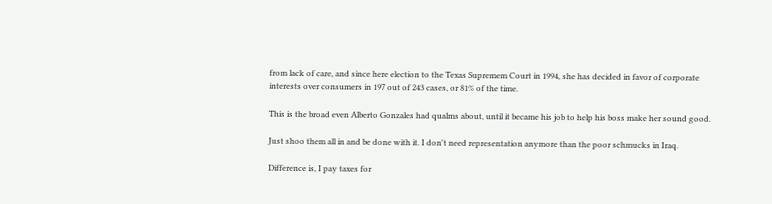from lack of care, and since here election to the Texas Supremem Court in 1994, she has decided in favor of corporate interests over consumers in 197 out of 243 cases, or 81% of the time.

This is the broad even Alberto Gonzales had qualms about, until it became his job to help his boss make her sound good.

Just shoo them all in and be done with it. I don't need representation anymore than the poor schmucks in Iraq.

Difference is, I pay taxes for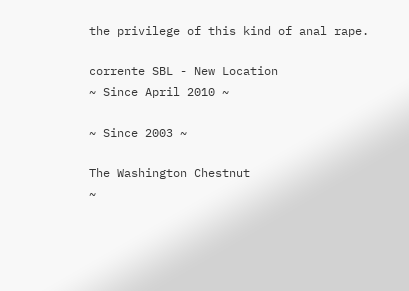the privilege of this kind of anal rape.

corrente SBL - New Location
~ Since April 2010 ~

~ Since 2003 ~

The Washington Chestnut
~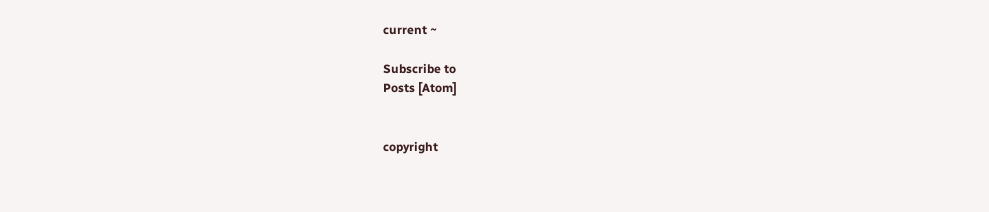current ~

Subscribe to
Posts [Atom]


copyright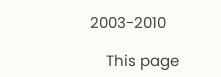2003-2010

    This page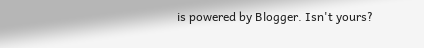is powered by Blogger. Isn't yours?